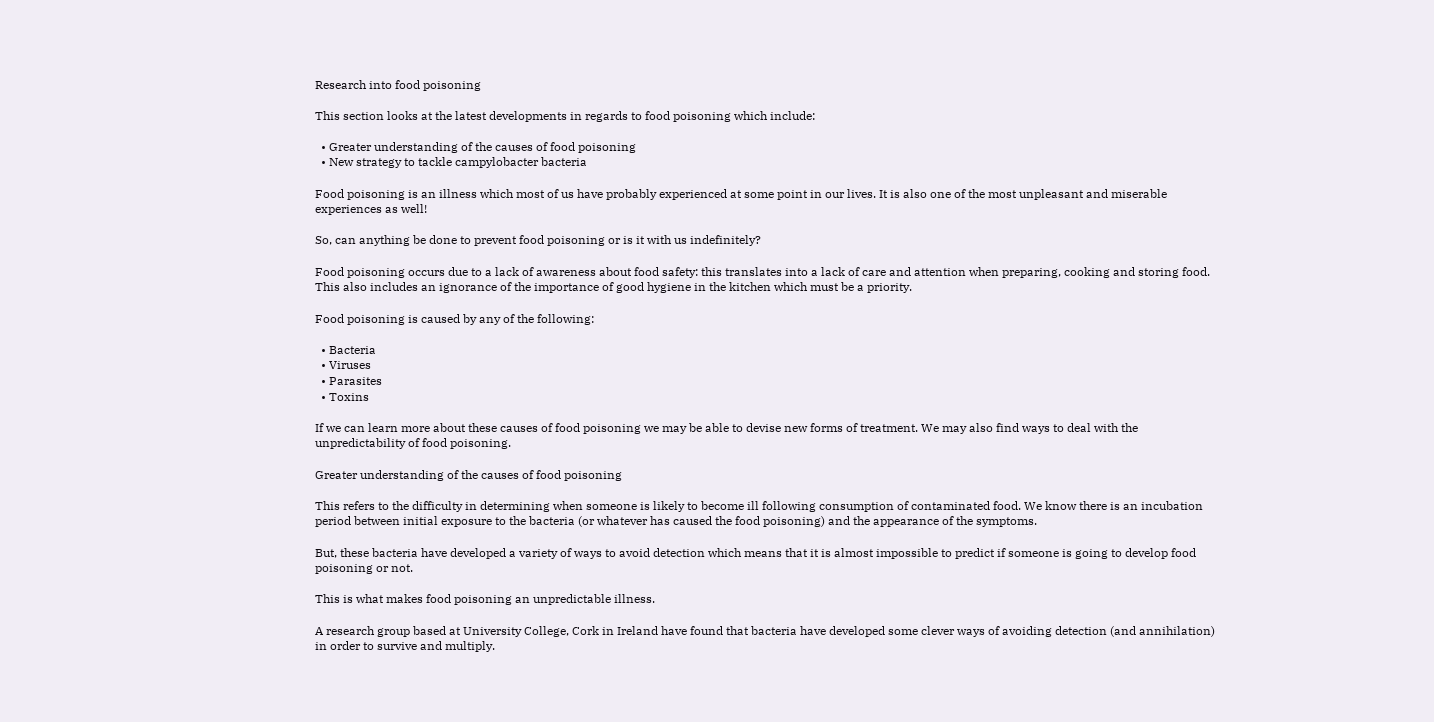Research into food poisoning

This section looks at the latest developments in regards to food poisoning which include:

  • Greater understanding of the causes of food poisoning
  • New strategy to tackle campylobacter bacteria

Food poisoning is an illness which most of us have probably experienced at some point in our lives. It is also one of the most unpleasant and miserable experiences as well!

So, can anything be done to prevent food poisoning or is it with us indefinitely?

Food poisoning occurs due to a lack of awareness about food safety: this translates into a lack of care and attention when preparing, cooking and storing food. This also includes an ignorance of the importance of good hygiene in the kitchen which must be a priority.

Food poisoning is caused by any of the following:

  • Bacteria
  • Viruses
  • Parasites
  • Toxins

If we can learn more about these causes of food poisoning we may be able to devise new forms of treatment. We may also find ways to deal with the unpredictability of food poisoning.

Greater understanding of the causes of food poisoning

This refers to the difficulty in determining when someone is likely to become ill following consumption of contaminated food. We know there is an incubation period between initial exposure to the bacteria (or whatever has caused the food poisoning) and the appearance of the symptoms.

But, these bacteria have developed a variety of ways to avoid detection which means that it is almost impossible to predict if someone is going to develop food poisoning or not.

This is what makes food poisoning an unpredictable illness.

A research group based at University College, Cork in Ireland have found that bacteria have developed some clever ways of avoiding detection (and annihilation) in order to survive and multiply.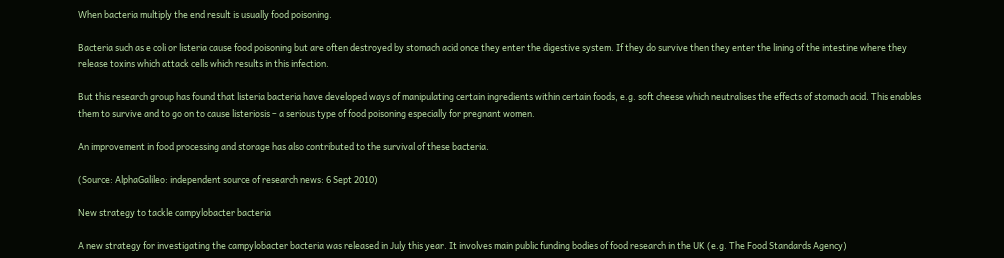When bacteria multiply the end result is usually food poisoning.

Bacteria such as e coli or listeria cause food poisoning but are often destroyed by stomach acid once they enter the digestive system. If they do survive then they enter the lining of the intestine where they release toxins which attack cells which results in this infection.

But this research group has found that listeria bacteria have developed ways of manipulating certain ingredients within certain foods, e.g. soft cheese which neutralises the effects of stomach acid. This enables them to survive and to go on to cause listeriosis – a serious type of food poisoning especially for pregnant women.

An improvement in food processing and storage has also contributed to the survival of these bacteria.

(Source: AlphaGalileo: independent source of research news: 6 Sept 2010)

New strategy to tackle campylobacter bacteria

A new strategy for investigating the campylobacter bacteria was released in July this year. It involves main public funding bodies of food research in the UK (e.g. The Food Standards Agency)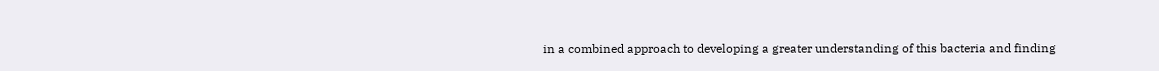in a combined approach to developing a greater understanding of this bacteria and finding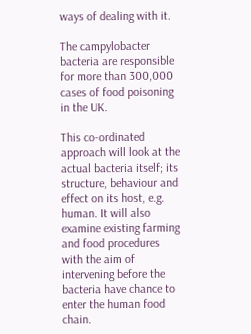ways of dealing with it.

The campylobacter bacteria are responsible for more than 300,000 cases of food poisoning in the UK.

This co-ordinated approach will look at the actual bacteria itself; its structure, behaviour and effect on its host, e.g. human. It will also examine existing farming and food procedures with the aim of intervening before the bacteria have chance to enter the human food chain.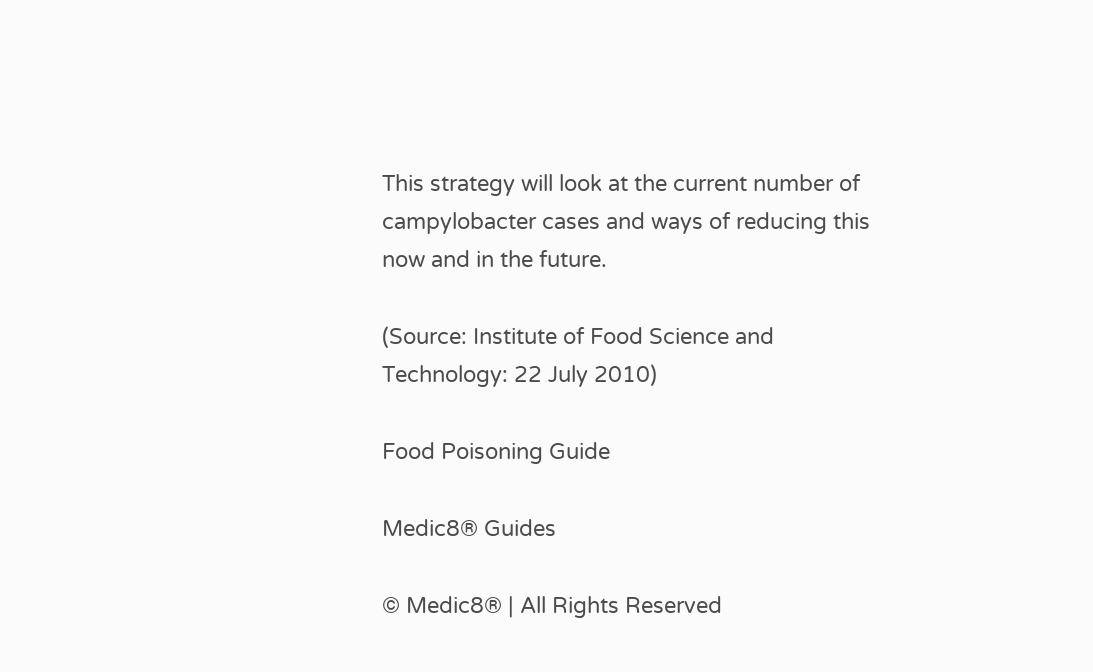This strategy will look at the current number of campylobacter cases and ways of reducing this now and in the future.

(Source: Institute of Food Science and Technology: 22 July 2010)

Food Poisoning Guide

Medic8® Guides

© Medic8® | All Rights Reserved